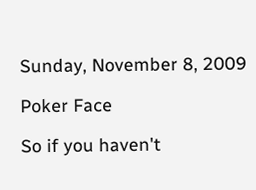Sunday, November 8, 2009

Poker Face

So if you haven't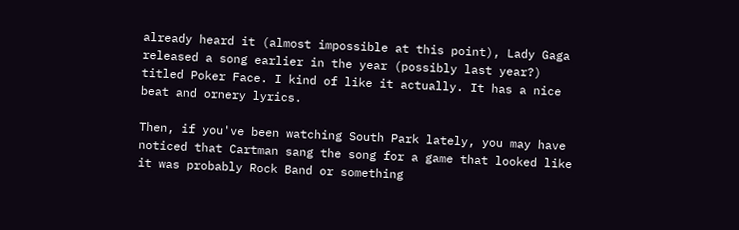already heard it (almost impossible at this point), Lady Gaga released a song earlier in the year (possibly last year?) titled Poker Face. I kind of like it actually. It has a nice beat and ornery lyrics.

Then, if you've been watching South Park lately, you may have noticed that Cartman sang the song for a game that looked like it was probably Rock Band or something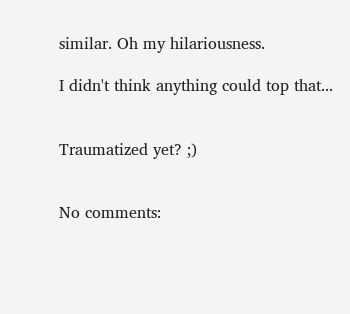similar. Oh my hilariousness.

I didn't think anything could top that...


Traumatized yet? ;)


No comments: